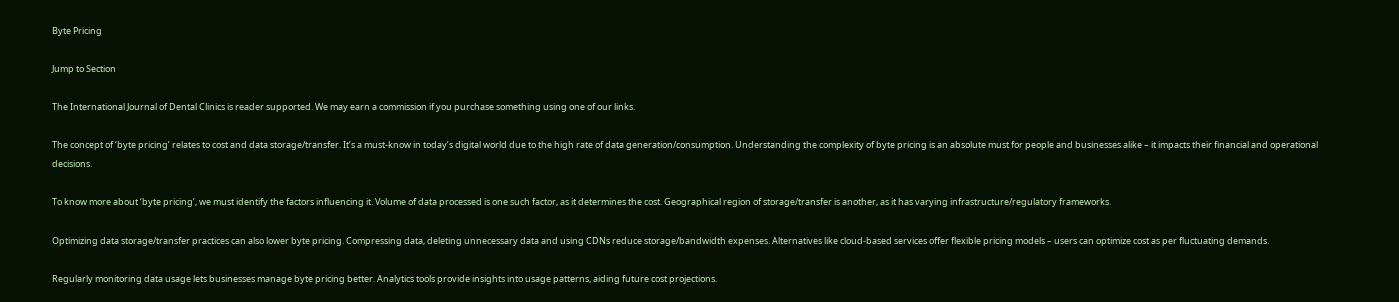Byte Pricing

Jump to Section

The International Journal of Dental Clinics is reader supported. We may earn a commission if you purchase something using one of our links.

The concept of ‘byte pricing’ relates to cost and data storage/transfer. It’s a must-know in today’s digital world due to the high rate of data generation/consumption. Understanding the complexity of byte pricing is an absolute must for people and businesses alike – it impacts their financial and operational decisions.

To know more about ‘byte pricing’, we must identify the factors influencing it. Volume of data processed is one such factor, as it determines the cost. Geographical region of storage/transfer is another, as it has varying infrastructure/regulatory frameworks.

Optimizing data storage/transfer practices can also lower byte pricing. Compressing data, deleting unnecessary data and using CDNs reduce storage/bandwidth expenses. Alternatives like cloud-based services offer flexible pricing models – users can optimize cost as per fluctuating demands.

Regularly monitoring data usage lets businesses manage byte pricing better. Analytics tools provide insights into usage patterns, aiding future cost projections.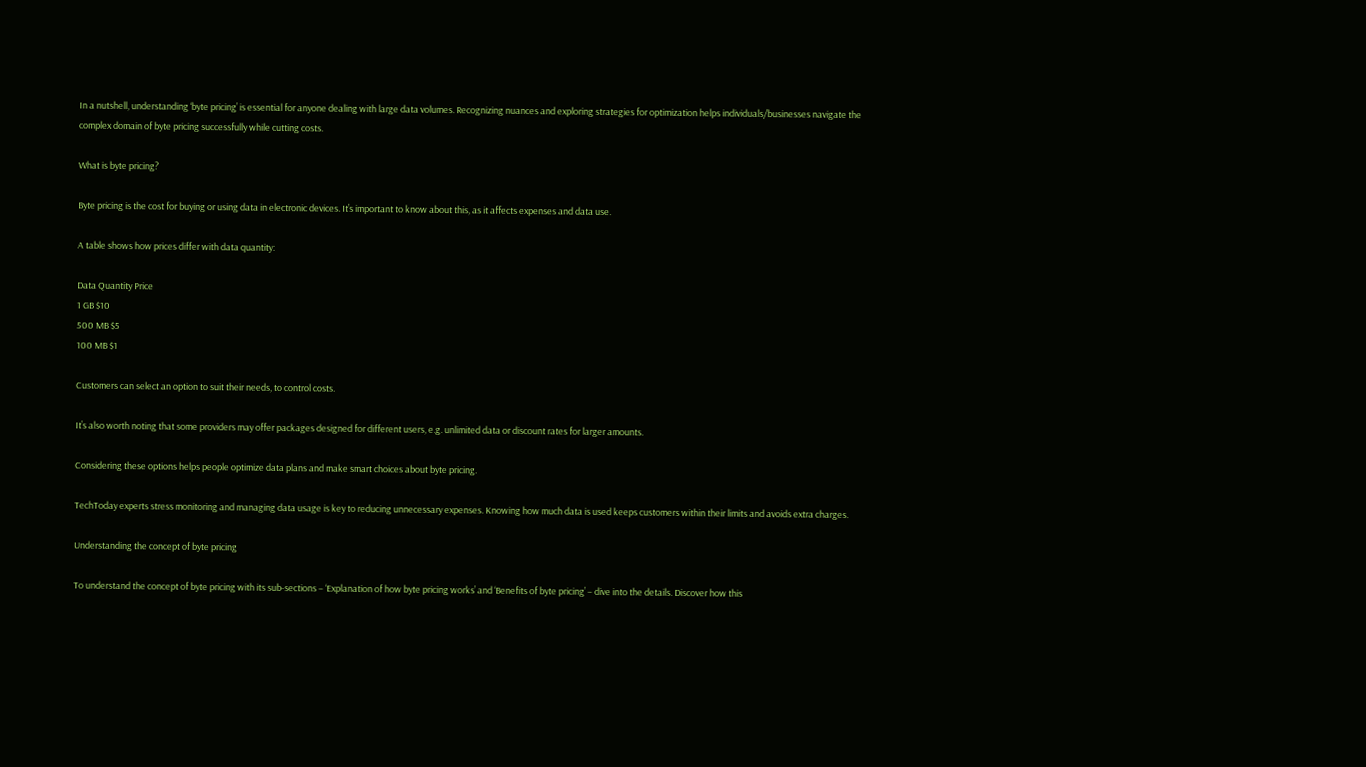In a nutshell, understanding ‘byte pricing’ is essential for anyone dealing with large data volumes. Recognizing nuances and exploring strategies for optimization helps individuals/businesses navigate the complex domain of byte pricing successfully while cutting costs.

What is byte pricing?

Byte pricing is the cost for buying or using data in electronic devices. It’s important to know about this, as it affects expenses and data use.

A table shows how prices differ with data quantity:

Data Quantity Price
1 GB $10
500 MB $5
100 MB $1

Customers can select an option to suit their needs, to control costs.

It’s also worth noting that some providers may offer packages designed for different users, e.g. unlimited data or discount rates for larger amounts.

Considering these options helps people optimize data plans and make smart choices about byte pricing.

TechToday experts stress monitoring and managing data usage is key to reducing unnecessary expenses. Knowing how much data is used keeps customers within their limits and avoids extra charges.

Understanding the concept of byte pricing

To understand the concept of byte pricing with its sub-sections – ‘Explanation of how byte pricing works’ and ‘Benefits of byte pricing’ – dive into the details. Discover how this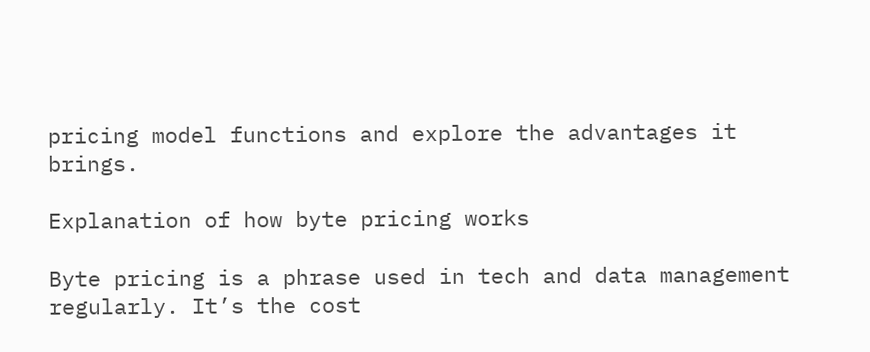pricing model functions and explore the advantages it brings.

Explanation of how byte pricing works

Byte pricing is a phrase used in tech and data management regularly. It’s the cost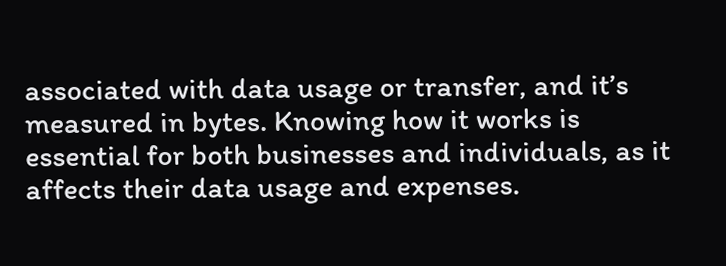associated with data usage or transfer, and it’s measured in bytes. Knowing how it works is essential for both businesses and individuals, as it affects their data usage and expenses.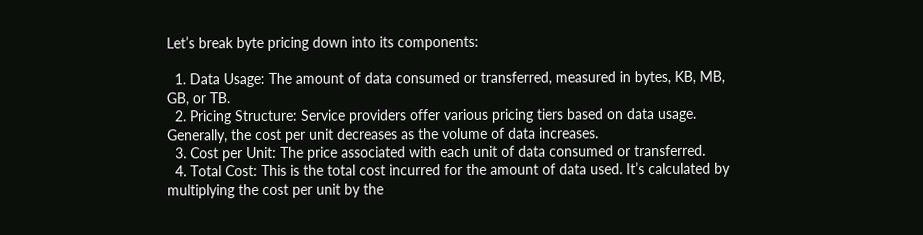Let’s break byte pricing down into its components:

  1. Data Usage: The amount of data consumed or transferred, measured in bytes, KB, MB, GB, or TB.
  2. Pricing Structure: Service providers offer various pricing tiers based on data usage. Generally, the cost per unit decreases as the volume of data increases.
  3. Cost per Unit: The price associated with each unit of data consumed or transferred.
  4. Total Cost: This is the total cost incurred for the amount of data used. It’s calculated by multiplying the cost per unit by the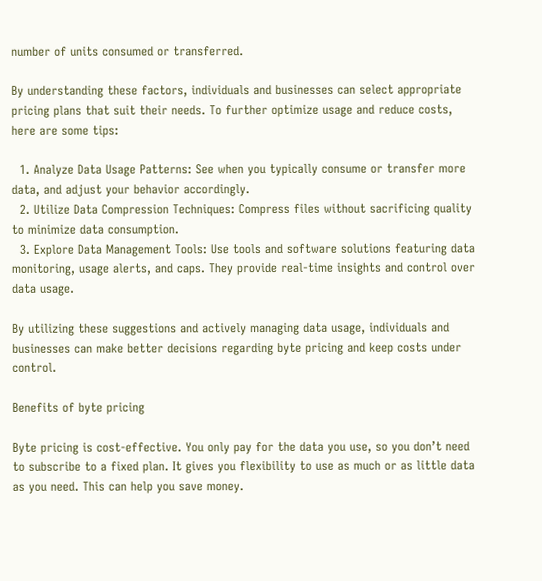number of units consumed or transferred.

By understanding these factors, individuals and businesses can select appropriate pricing plans that suit their needs. To further optimize usage and reduce costs, here are some tips:

  1. Analyze Data Usage Patterns: See when you typically consume or transfer more data, and adjust your behavior accordingly.
  2. Utilize Data Compression Techniques: Compress files without sacrificing quality to minimize data consumption.
  3. Explore Data Management Tools: Use tools and software solutions featuring data monitoring, usage alerts, and caps. They provide real-time insights and control over data usage.

By utilizing these suggestions and actively managing data usage, individuals and businesses can make better decisions regarding byte pricing and keep costs under control.

Benefits of byte pricing

Byte pricing is cost-effective. You only pay for the data you use, so you don’t need to subscribe to a fixed plan. It gives you flexibility to use as much or as little data as you need. This can help you save money.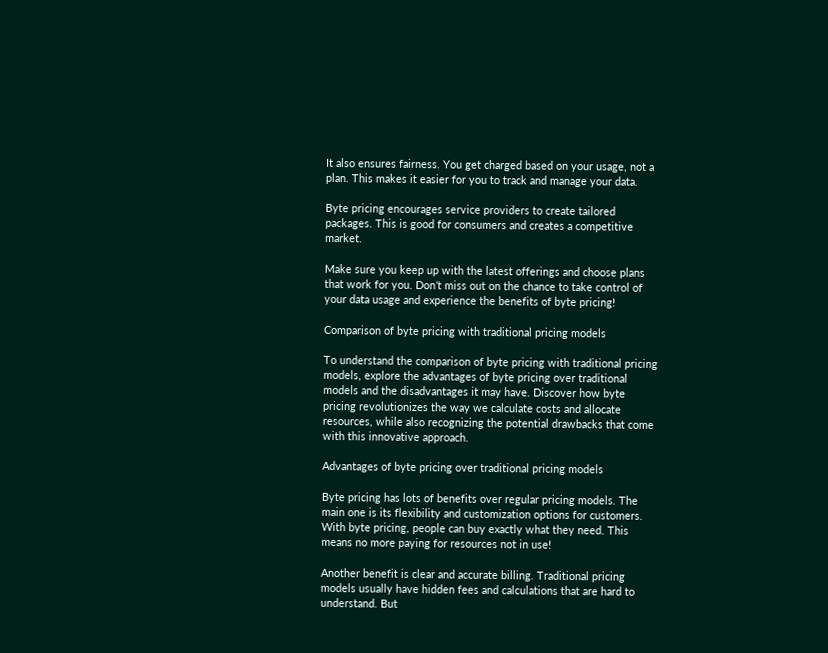It also ensures fairness. You get charged based on your usage, not a plan. This makes it easier for you to track and manage your data.

Byte pricing encourages service providers to create tailored packages. This is good for consumers and creates a competitive market.

Make sure you keep up with the latest offerings and choose plans that work for you. Don’t miss out on the chance to take control of your data usage and experience the benefits of byte pricing!

Comparison of byte pricing with traditional pricing models

To understand the comparison of byte pricing with traditional pricing models, explore the advantages of byte pricing over traditional models and the disadvantages it may have. Discover how byte pricing revolutionizes the way we calculate costs and allocate resources, while also recognizing the potential drawbacks that come with this innovative approach.

Advantages of byte pricing over traditional pricing models

Byte pricing has lots of benefits over regular pricing models. The main one is its flexibility and customization options for customers. With byte pricing, people can buy exactly what they need. This means no more paying for resources not in use!

Another benefit is clear and accurate billing. Traditional pricing models usually have hidden fees and calculations that are hard to understand. But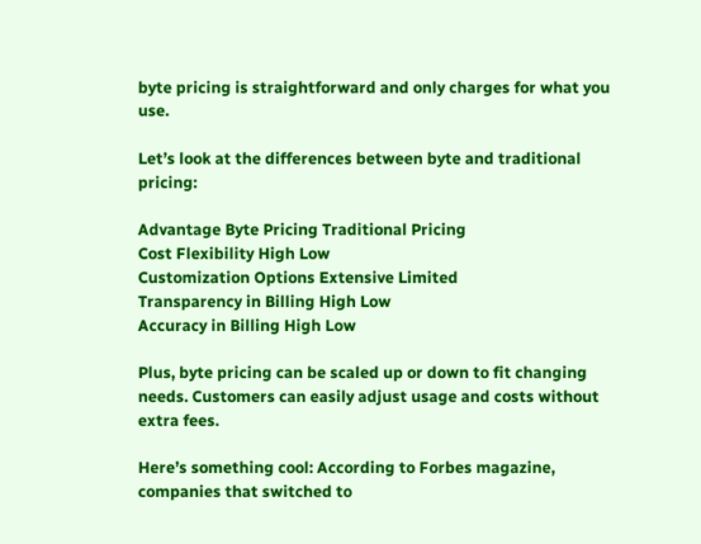byte pricing is straightforward and only charges for what you use.

Let’s look at the differences between byte and traditional pricing:

Advantage Byte Pricing Traditional Pricing
Cost Flexibility High Low
Customization Options Extensive Limited
Transparency in Billing High Low
Accuracy in Billing High Low

Plus, byte pricing can be scaled up or down to fit changing needs. Customers can easily adjust usage and costs without extra fees.

Here’s something cool: According to Forbes magazine, companies that switched to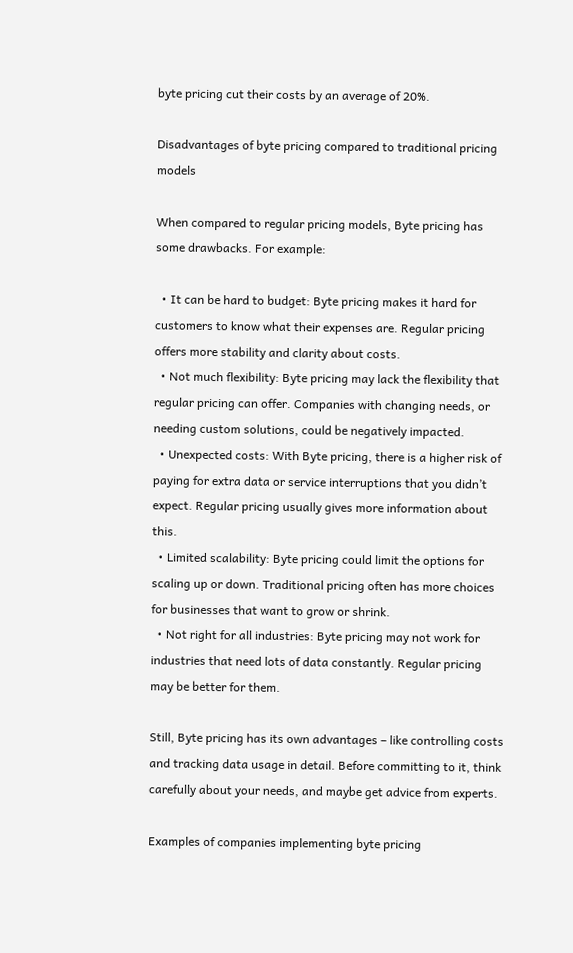byte pricing cut their costs by an average of 20%.

Disadvantages of byte pricing compared to traditional pricing models

When compared to regular pricing models, Byte pricing has some drawbacks. For example:

  • It can be hard to budget: Byte pricing makes it hard for customers to know what their expenses are. Regular pricing offers more stability and clarity about costs.
  • Not much flexibility: Byte pricing may lack the flexibility that regular pricing can offer. Companies with changing needs, or needing custom solutions, could be negatively impacted.
  • Unexpected costs: With Byte pricing, there is a higher risk of paying for extra data or service interruptions that you didn’t expect. Regular pricing usually gives more information about this.
  • Limited scalability: Byte pricing could limit the options for scaling up or down. Traditional pricing often has more choices for businesses that want to grow or shrink.
  • Not right for all industries: Byte pricing may not work for industries that need lots of data constantly. Regular pricing may be better for them.

Still, Byte pricing has its own advantages – like controlling costs and tracking data usage in detail. Before committing to it, think carefully about your needs, and maybe get advice from experts.

Examples of companies implementing byte pricing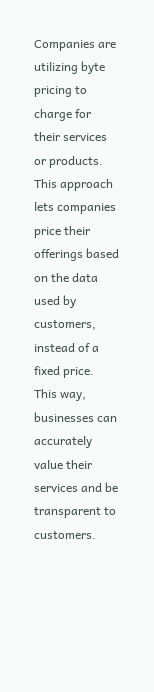Companies are utilizing byte pricing to charge for their services or products. This approach lets companies price their offerings based on the data used by customers, instead of a fixed price. This way, businesses can accurately value their services and be transparent to customers.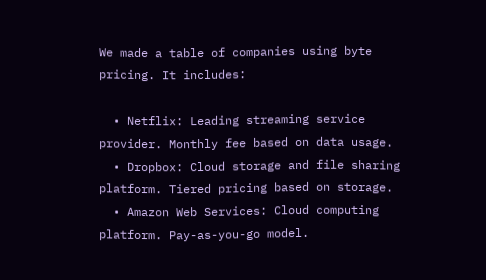We made a table of companies using byte pricing. It includes:

  • Netflix: Leading streaming service provider. Monthly fee based on data usage.
  • Dropbox: Cloud storage and file sharing platform. Tiered pricing based on storage.
  • Amazon Web Services: Cloud computing platform. Pay-as-you-go model.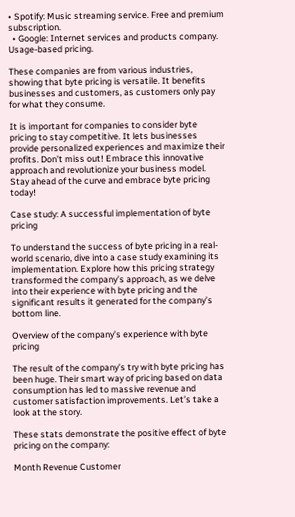• Spotify: Music streaming service. Free and premium subscription.
  • Google: Internet services and products company. Usage-based pricing.

These companies are from various industries, showing that byte pricing is versatile. It benefits businesses and customers, as customers only pay for what they consume.

It is important for companies to consider byte pricing to stay competitive. It lets businesses provide personalized experiences and maximize their profits. Don’t miss out! Embrace this innovative approach and revolutionize your business model. Stay ahead of the curve and embrace byte pricing today!

Case study: A successful implementation of byte pricing

To understand the success of byte pricing in a real-world scenario, dive into a case study examining its implementation. Explore how this pricing strategy transformed the company’s approach, as we delve into their experience with byte pricing and the significant results it generated for the company’s bottom line.

Overview of the company’s experience with byte pricing

The result of the company’s try with byte pricing has been huge. Their smart way of pricing based on data consumption has led to massive revenue and customer satisfaction improvements. Let’s take a look at the story.

These stats demonstrate the positive effect of byte pricing on the company:

Month Revenue Customer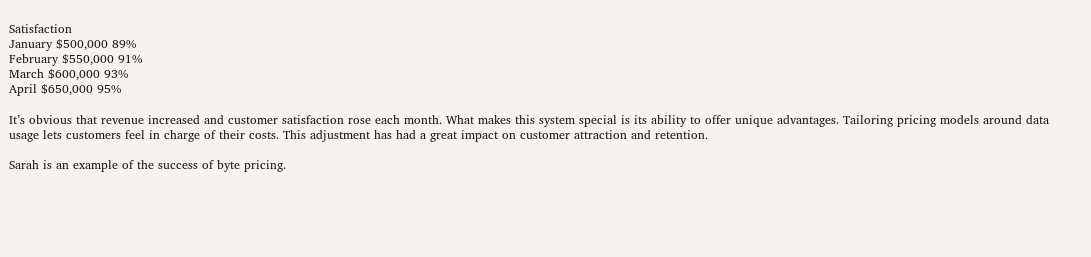Satisfaction
January $500,000 89%
February $550,000 91%
March $600,000 93%
April $650,000 95%

It’s obvious that revenue increased and customer satisfaction rose each month. What makes this system special is its ability to offer unique advantages. Tailoring pricing models around data usage lets customers feel in charge of their costs. This adjustment has had a great impact on customer attraction and retention.

Sarah is an example of the success of byte pricing.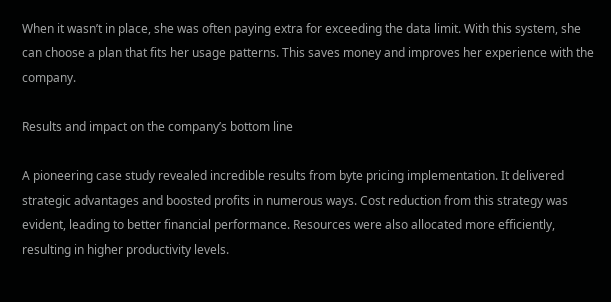When it wasn’t in place, she was often paying extra for exceeding the data limit. With this system, she can choose a plan that fits her usage patterns. This saves money and improves her experience with the company.

Results and impact on the company’s bottom line

A pioneering case study revealed incredible results from byte pricing implementation. It delivered strategic advantages and boosted profits in numerous ways. Cost reduction from this strategy was evident, leading to better financial performance. Resources were also allocated more efficiently, resulting in higher productivity levels.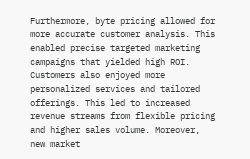Furthermore, byte pricing allowed for more accurate customer analysis. This enabled precise targeted marketing campaigns that yielded high ROI. Customers also enjoyed more personalized services and tailored offerings. This led to increased revenue streams from flexible pricing and higher sales volume. Moreover, new market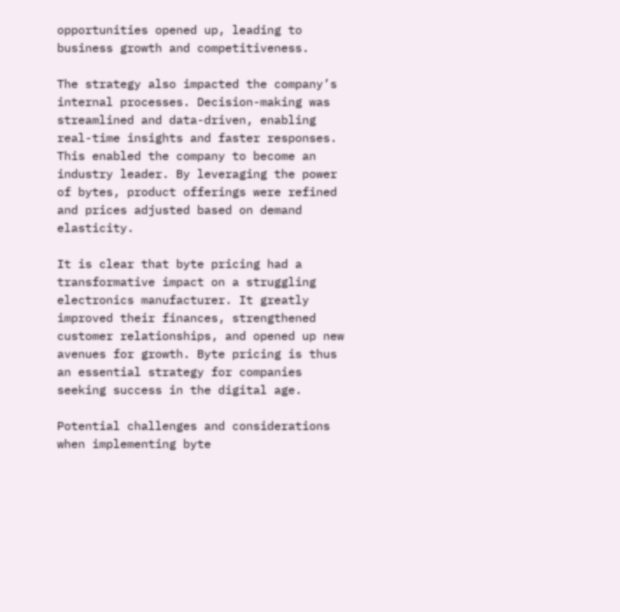opportunities opened up, leading to business growth and competitiveness.

The strategy also impacted the company’s internal processes. Decision-making was streamlined and data-driven, enabling real-time insights and faster responses. This enabled the company to become an industry leader. By leveraging the power of bytes, product offerings were refined and prices adjusted based on demand elasticity.

It is clear that byte pricing had a transformative impact on a struggling electronics manufacturer. It greatly improved their finances, strengthened customer relationships, and opened up new avenues for growth. Byte pricing is thus an essential strategy for companies seeking success in the digital age.

Potential challenges and considerations when implementing byte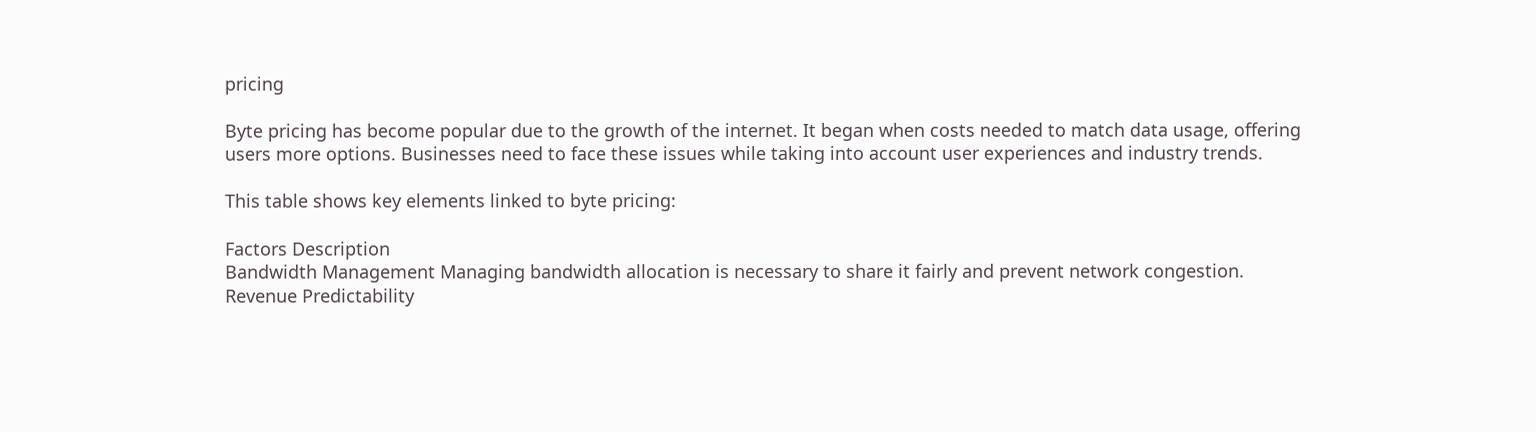pricing

Byte pricing has become popular due to the growth of the internet. It began when costs needed to match data usage, offering users more options. Businesses need to face these issues while taking into account user experiences and industry trends.

This table shows key elements linked to byte pricing:

Factors Description
Bandwidth Management Managing bandwidth allocation is necessary to share it fairly and prevent network congestion.
Revenue Predictability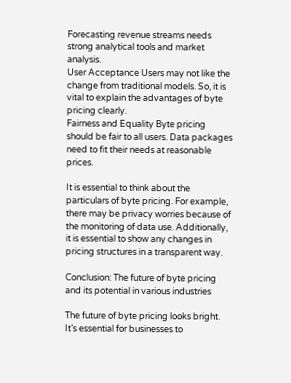Forecasting revenue streams needs strong analytical tools and market analysis.
User Acceptance Users may not like the change from traditional models. So, it is vital to explain the advantages of byte pricing clearly.
Fairness and Equality Byte pricing should be fair to all users. Data packages need to fit their needs at reasonable prices.

It is essential to think about the particulars of byte pricing. For example, there may be privacy worries because of the monitoring of data use. Additionally, it is essential to show any changes in pricing structures in a transparent way.

Conclusion: The future of byte pricing and its potential in various industries

The future of byte pricing looks bright. It’s essential for businesses to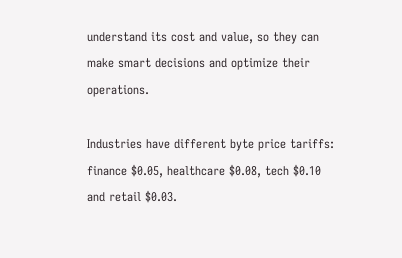understand its cost and value, so they can make smart decisions and optimize their operations.

Industries have different byte price tariffs: finance $0.05, healthcare $0.08, tech $0.10 and retail $0.03.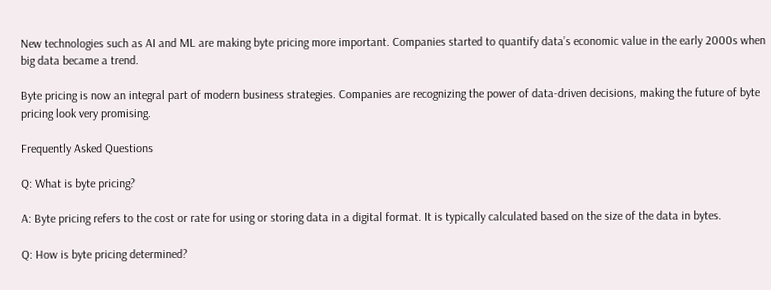New technologies such as AI and ML are making byte pricing more important. Companies started to quantify data’s economic value in the early 2000s when big data became a trend.

Byte pricing is now an integral part of modern business strategies. Companies are recognizing the power of data-driven decisions, making the future of byte pricing look very promising.

Frequently Asked Questions

Q: What is byte pricing?

A: Byte pricing refers to the cost or rate for using or storing data in a digital format. It is typically calculated based on the size of the data in bytes.

Q: How is byte pricing determined?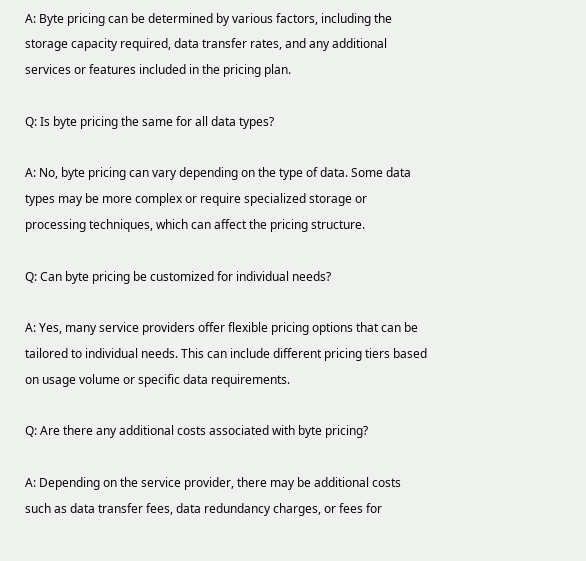A: Byte pricing can be determined by various factors, including the storage capacity required, data transfer rates, and any additional services or features included in the pricing plan.

Q: Is byte pricing the same for all data types?

A: No, byte pricing can vary depending on the type of data. Some data types may be more complex or require specialized storage or processing techniques, which can affect the pricing structure.

Q: Can byte pricing be customized for individual needs?

A: Yes, many service providers offer flexible pricing options that can be tailored to individual needs. This can include different pricing tiers based on usage volume or specific data requirements.

Q: Are there any additional costs associated with byte pricing?

A: Depending on the service provider, there may be additional costs such as data transfer fees, data redundancy charges, or fees for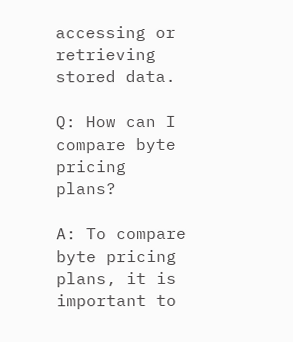accessing or retrieving stored data.

Q: How can I compare byte pricing plans?

A: To compare byte pricing plans, it is important to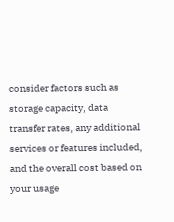consider factors such as storage capacity, data transfer rates, any additional services or features included, and the overall cost based on your usage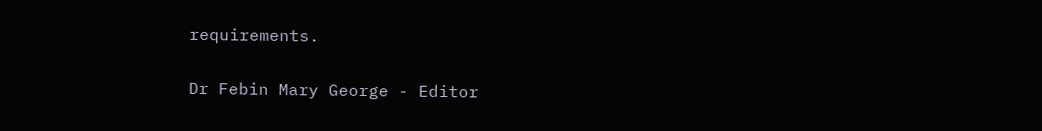requirements.

Dr Febin Mary George - Editor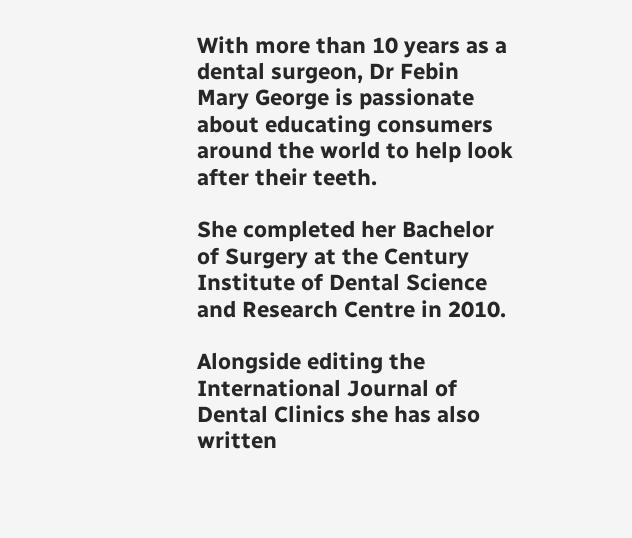With more than 10 years as a dental surgeon, Dr Febin Mary George is passionate about educating consumers around the world to help look after their teeth.

She completed her Bachelor of Surgery at the Century Institute of Dental Science and Research Centre in 2010.

Alongside editing the International Journal of Dental Clinics she has also written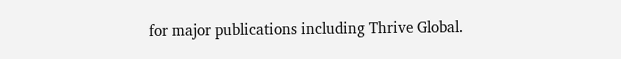for major publications including Thrive Global.